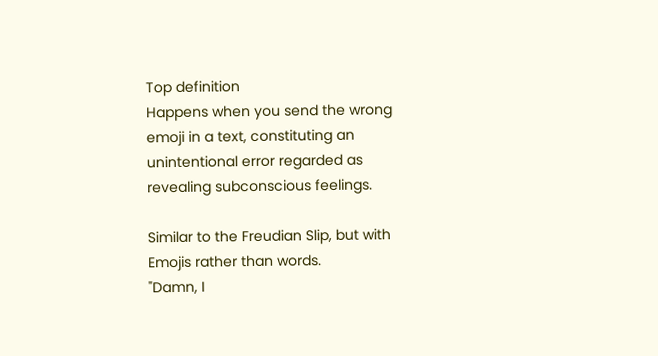Top definition
Happens when you send the wrong emoji in a text, constituting an unintentional error regarded as revealing subconscious feelings.

Similar to the Freudian Slip, but with Emojis rather than words.
"Damn, I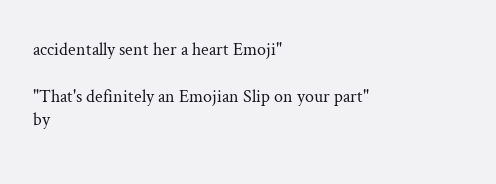accidentally sent her a heart Emoji"

"That's definitely an Emojian Slip on your part"
by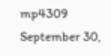mp4309 September 30,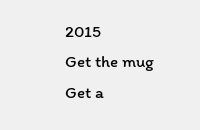2015
Get the mug
Get a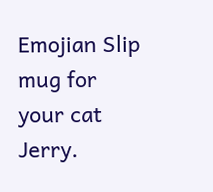Emojian Slip mug for your cat Jerry.